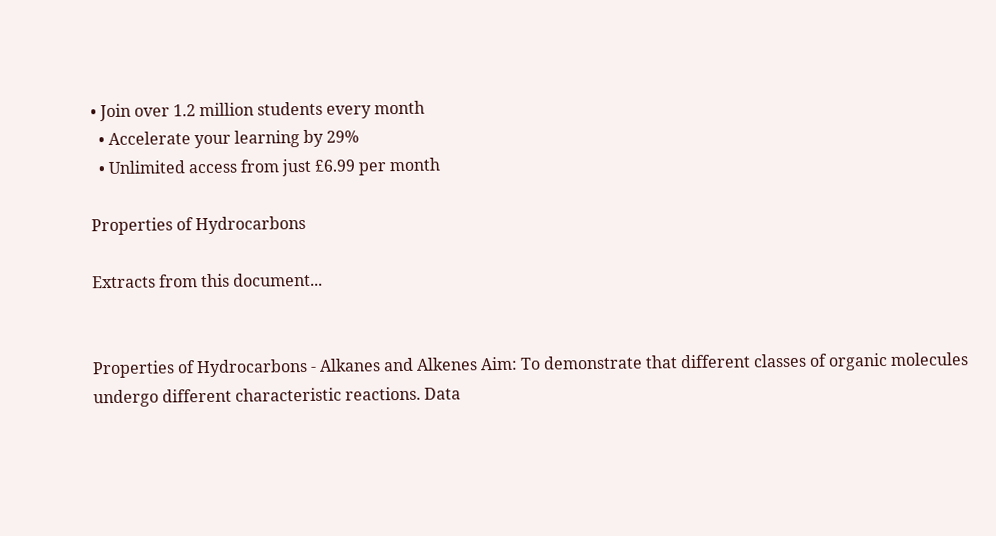• Join over 1.2 million students every month
  • Accelerate your learning by 29%
  • Unlimited access from just £6.99 per month

Properties of Hydrocarbons

Extracts from this document...


Properties of Hydrocarbons - Alkanes and Alkenes Aim: To demonstrate that different classes of organic molecules undergo different characteristic reactions. Data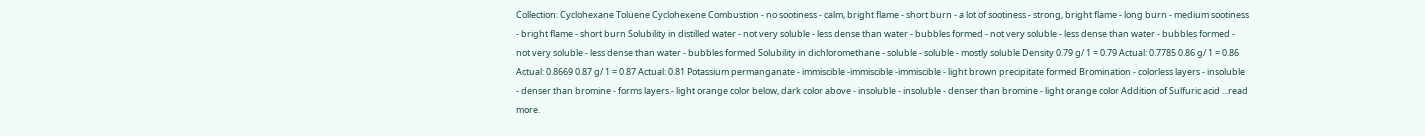Collection: Cyclohexane Toluene Cyclohexene Combustion - no sootiness - calm, bright flame - short burn - a lot of sootiness - strong, bright flame - long burn - medium sootiness - bright flame - short burn Solubility in distilled water - not very soluble - less dense than water - bubbles formed - not very soluble - less dense than water - bubbles formed - not very soluble - less dense than water - bubbles formed Solubility in dichloromethane - soluble - soluble - mostly soluble Density 0.79 g/ 1 = 0.79 Actual: 0.7785 0.86 g/ 1 = 0.86 Actual: 0.8669 0.87 g/ 1 = 0.87 Actual: 0.81 Potassium permanganate - immiscible -immiscible -immiscible - light brown precipitate formed Bromination - colorless layers - insoluble - denser than bromine - forms layers - light orange color below, dark color above - insoluble - insoluble - denser than bromine - light orange color Addition of Sulfuric acid ...read more.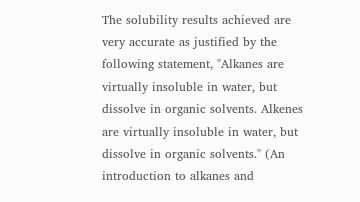The solubility results achieved are very accurate as justified by the following statement, "Alkanes are virtually insoluble in water, but dissolve in organic solvents. Alkenes are virtually insoluble in water, but dissolve in organic solvents." (An introduction to alkanes and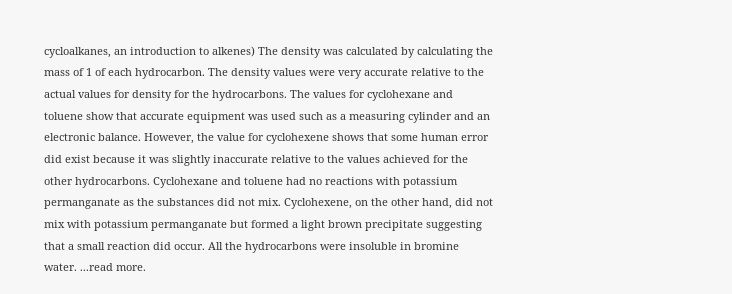cycloalkanes, an introduction to alkenes) The density was calculated by calculating the mass of 1 of each hydrocarbon. The density values were very accurate relative to the actual values for density for the hydrocarbons. The values for cyclohexane and toluene show that accurate equipment was used such as a measuring cylinder and an electronic balance. However, the value for cyclohexene shows that some human error did exist because it was slightly inaccurate relative to the values achieved for the other hydrocarbons. Cyclohexane and toluene had no reactions with potassium permanganate as the substances did not mix. Cyclohexene, on the other hand, did not mix with potassium permanganate but formed a light brown precipitate suggesting that a small reaction did occur. All the hydrocarbons were insoluble in bromine water. ...read more.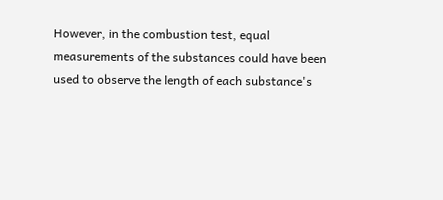However, in the combustion test, equal measurements of the substances could have been used to observe the length of each substance's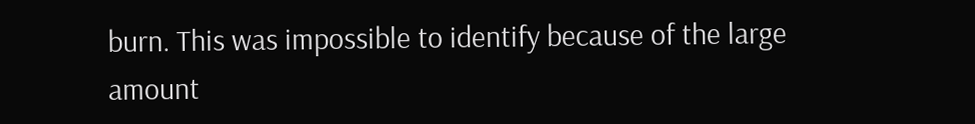burn. This was impossible to identify because of the large amount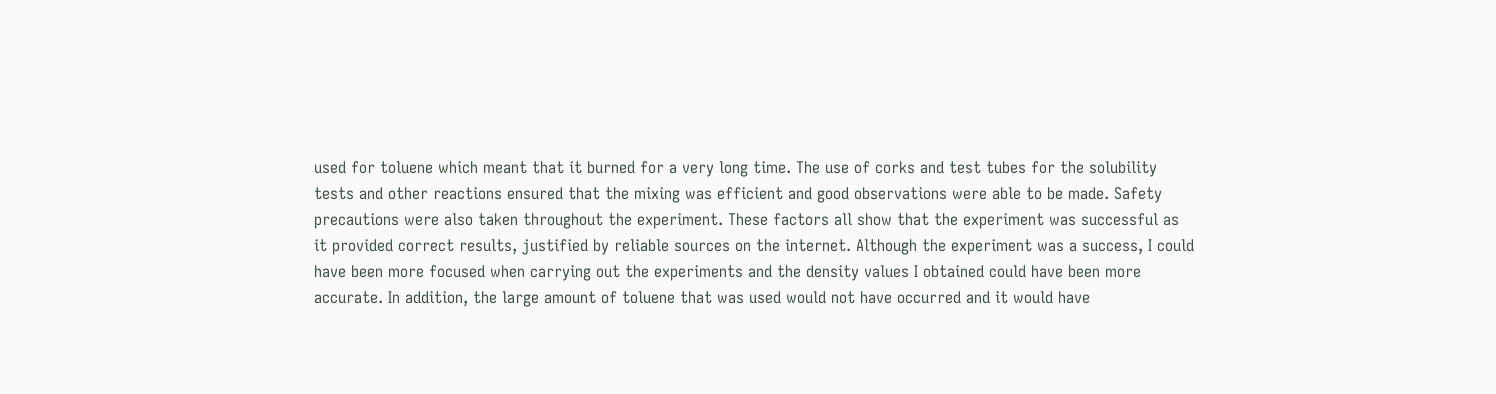used for toluene which meant that it burned for a very long time. The use of corks and test tubes for the solubility tests and other reactions ensured that the mixing was efficient and good observations were able to be made. Safety precautions were also taken throughout the experiment. These factors all show that the experiment was successful as it provided correct results, justified by reliable sources on the internet. Although the experiment was a success, I could have been more focused when carrying out the experiments and the density values I obtained could have been more accurate. In addition, the large amount of toluene that was used would not have occurred and it would have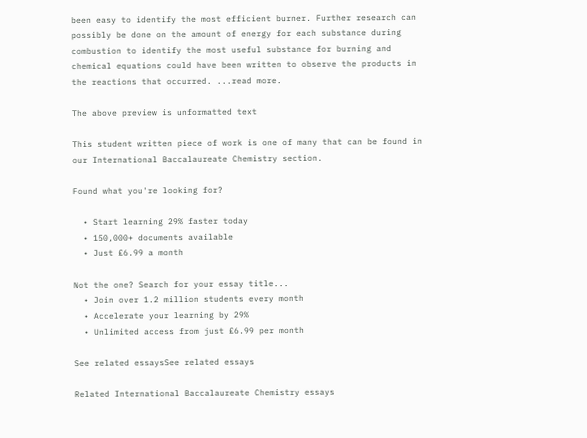been easy to identify the most efficient burner. Further research can possibly be done on the amount of energy for each substance during combustion to identify the most useful substance for burning and chemical equations could have been written to observe the products in the reactions that occurred. ...read more.

The above preview is unformatted text

This student written piece of work is one of many that can be found in our International Baccalaureate Chemistry section.

Found what you're looking for?

  • Start learning 29% faster today
  • 150,000+ documents available
  • Just £6.99 a month

Not the one? Search for your essay title...
  • Join over 1.2 million students every month
  • Accelerate your learning by 29%
  • Unlimited access from just £6.99 per month

See related essaysSee related essays

Related International Baccalaureate Chemistry essays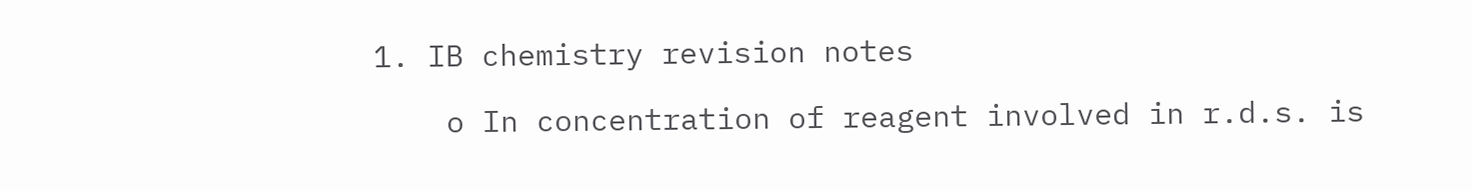1. IB chemistry revision notes

    o In concentration of reagent involved in r.d.s. is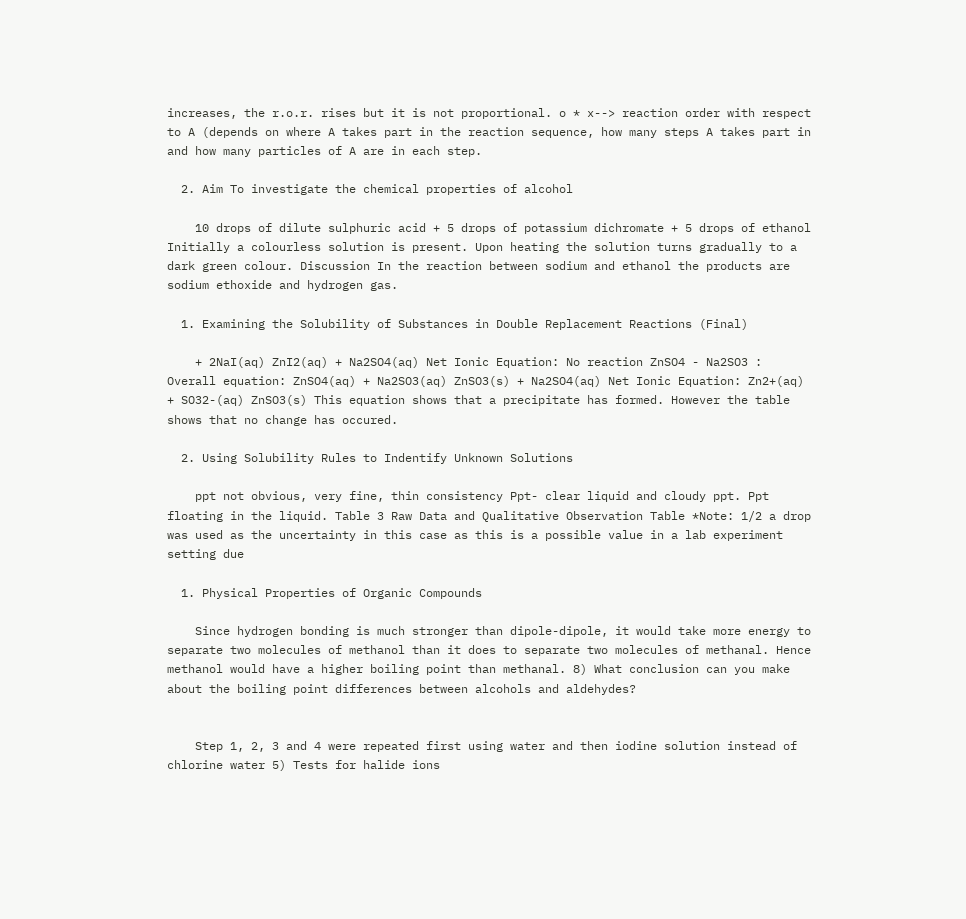increases, the r.o.r. rises but it is not proportional. o * x--> reaction order with respect to A (depends on where A takes part in the reaction sequence, how many steps A takes part in and how many particles of A are in each step.

  2. Aim To investigate the chemical properties of alcohol

    10 drops of dilute sulphuric acid + 5 drops of potassium dichromate + 5 drops of ethanol Initially a colourless solution is present. Upon heating the solution turns gradually to a dark green colour. Discussion In the reaction between sodium and ethanol the products are sodium ethoxide and hydrogen gas.

  1. Examining the Solubility of Substances in Double Replacement Reactions (Final)

    + 2NaI(aq) ZnI2(aq) + Na2SO4(aq) Net Ionic Equation: No reaction ZnSO4 - Na2SO3 : Overall equation: ZnSO4(aq) + Na2SO3(aq) ZnSO3(s) + Na2SO4(aq) Net Ionic Equation: Zn2+(aq) + SO32-(aq) ZnSO3(s) This equation shows that a precipitate has formed. However the table shows that no change has occured.

  2. Using Solubility Rules to Indentify Unknown Solutions

    ppt not obvious, very fine, thin consistency Ppt- clear liquid and cloudy ppt. Ppt floating in the liquid. Table 3 Raw Data and Qualitative Observation Table *Note: 1/2 a drop was used as the uncertainty in this case as this is a possible value in a lab experiment setting due

  1. Physical Properties of Organic Compounds

    Since hydrogen bonding is much stronger than dipole-dipole, it would take more energy to separate two molecules of methanol than it does to separate two molecules of methanal. Hence methanol would have a higher boiling point than methanal. 8) What conclusion can you make about the boiling point differences between alcohols and aldehydes?


    Step 1, 2, 3 and 4 were repeated first using water and then iodine solution instead of chlorine water 5) Tests for halide ions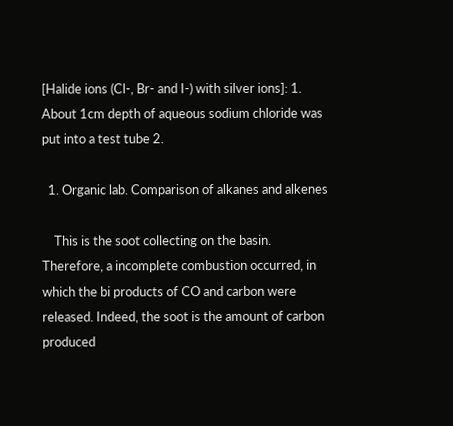[Halide ions (Cl-, Br- and I-) with silver ions]: 1. About 1cm depth of aqueous sodium chloride was put into a test tube 2.

  1. Organic lab. Comparison of alkanes and alkenes

    This is the soot collecting on the basin. Therefore, a incomplete combustion occurred, in which the bi products of CO and carbon were released. Indeed, the soot is the amount of carbon produced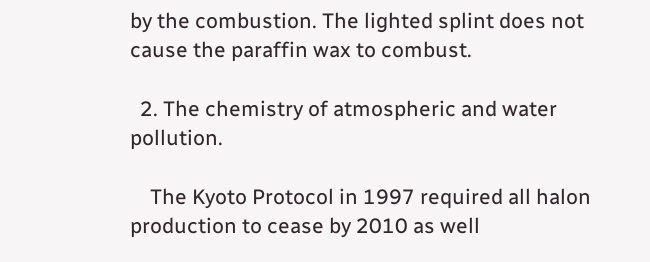by the combustion. The lighted splint does not cause the paraffin wax to combust.

  2. The chemistry of atmospheric and water pollution.

    The Kyoto Protocol in 1997 required all halon production to cease by 2010 as well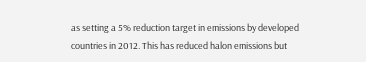as setting a 5% reduction target in emissions by developed countries in 2012. This has reduced halon emissions but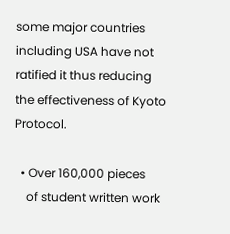some major countries including USA have not ratified it thus reducing the effectiveness of Kyoto Protocol.

  • Over 160,000 pieces
    of student written work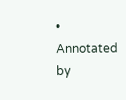• Annotated by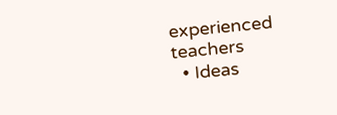experienced teachers
  • Ideas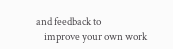and feedback to
    improve your own work